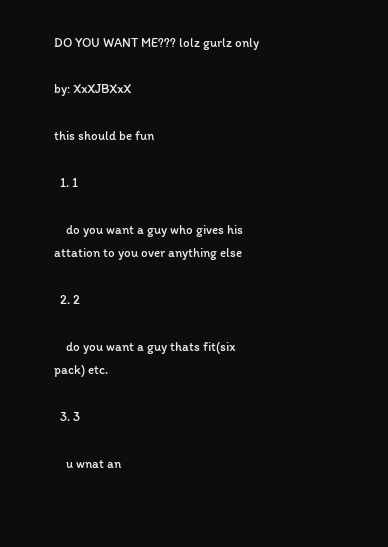DO YOU WANT ME??? lolz gurlz only

by: XxXJBXxX

this should be fun

  1. 1

    do you want a guy who gives his attation to you over anything else

  2. 2

    do you want a guy thats fit(six pack) etc.

  3. 3

    u wnat an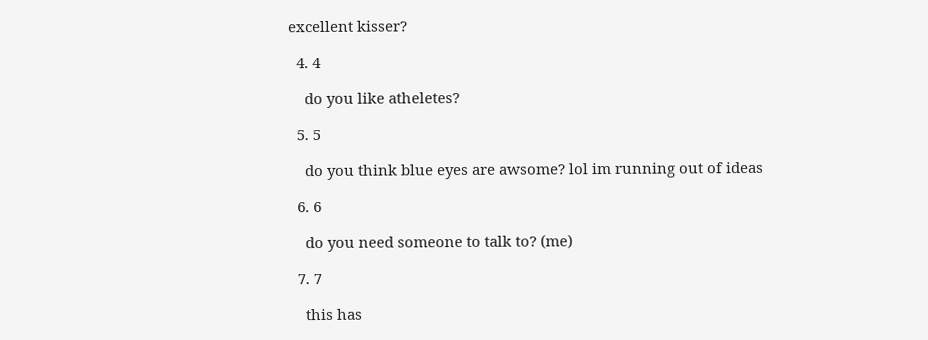excellent kisser?

  4. 4

    do you like atheletes?

  5. 5

    do you think blue eyes are awsome? lol im running out of ideas

  6. 6

    do you need someone to talk to? (me)

  7. 7

    this has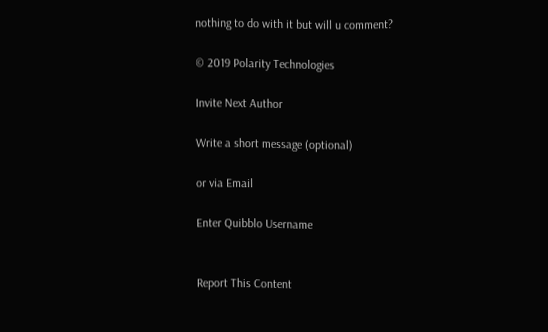nothing to do with it but will u comment?

© 2019 Polarity Technologies

Invite Next Author

Write a short message (optional)

or via Email

Enter Quibblo Username


Report This Content